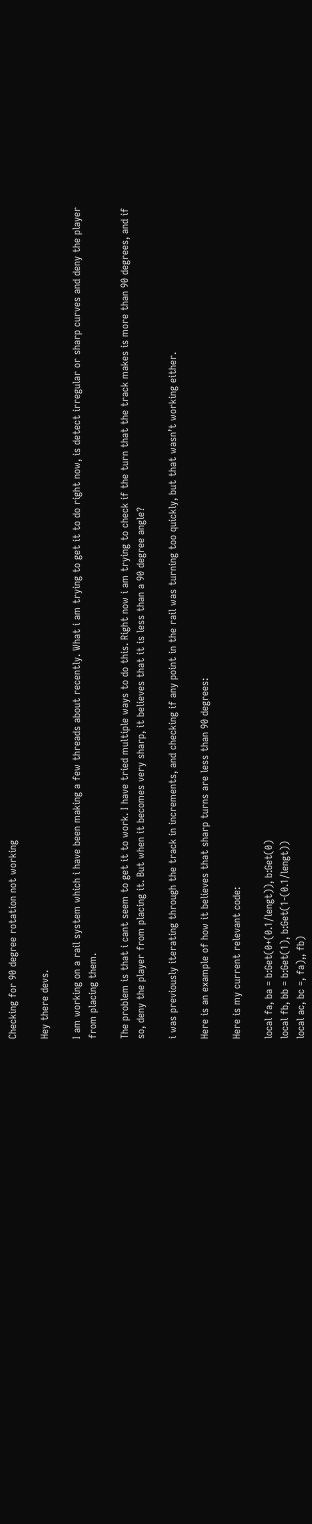Checking for 90 degree rotation not working

Hey there devs.

I am working on a rail system which i have been making a few threads about recently. What i am trying to get it to do right now, is detect irregular or sharp curves and deny the player from placing them.

The problem is that i cant seem to get it to work. I have tried multiple ways to do this. Right now i am trying to check if the turn that the track makes is more than 90 degrees, and if so, deny the player from placing it. But when it becomes very sharp, it believes that it is less than a 90 degree angle?

i was previously iterating through the track in increments, and checking if any point in the rail was turning too quickly, but that wasn’t working either.

Here is an example of how it believes that sharp turns are less than 90 degrees:

Here is my current relevant code:

local fa, ba = b:Get(0+(0.1/lengt)), b:Get(0)
local fb, bb = b:Get(1), b:Get(1-(0.1/lengt))
local ac, bc =, fa),, fb)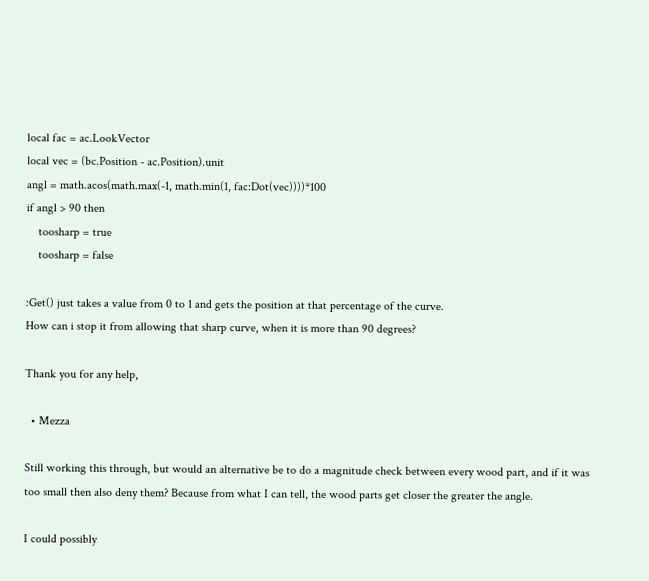local fac = ac.LookVector
local vec = (bc.Position - ac.Position).unit
angl = math.acos(math.max(-1, math.min(1, fac:Dot(vec))))*100
if angl > 90 then
    toosharp = true
    toosharp = false

:Get() just takes a value from 0 to 1 and gets the position at that percentage of the curve.
How can i stop it from allowing that sharp curve, when it is more than 90 degrees?

Thank you for any help,

  • Mezza

Still working this through, but would an alternative be to do a magnitude check between every wood part, and if it was too small then also deny them? Because from what I can tell, the wood parts get closer the greater the angle.

I could possibly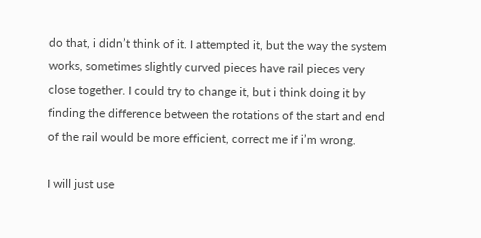do that, i didn’t think of it. I attempted it, but the way the system works, sometimes slightly curved pieces have rail pieces very close together. I could try to change it, but i think doing it by finding the difference between the rotations of the start and end of the rail would be more efficient, correct me if i’m wrong.

I will just use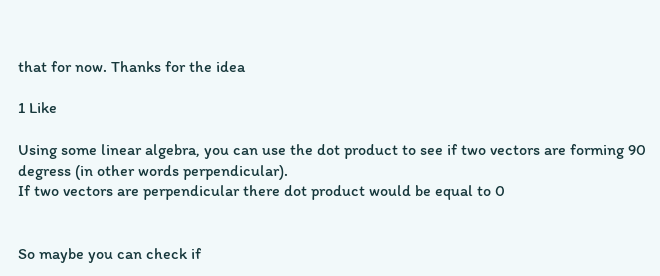that for now. Thanks for the idea

1 Like

Using some linear algebra, you can use the dot product to see if two vectors are forming 90 degress (in other words perpendicular).
If two vectors are perpendicular there dot product would be equal to 0


So maybe you can check if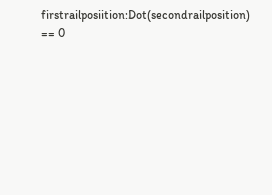firstrailposiition:Dot(secondrailposition) == 0